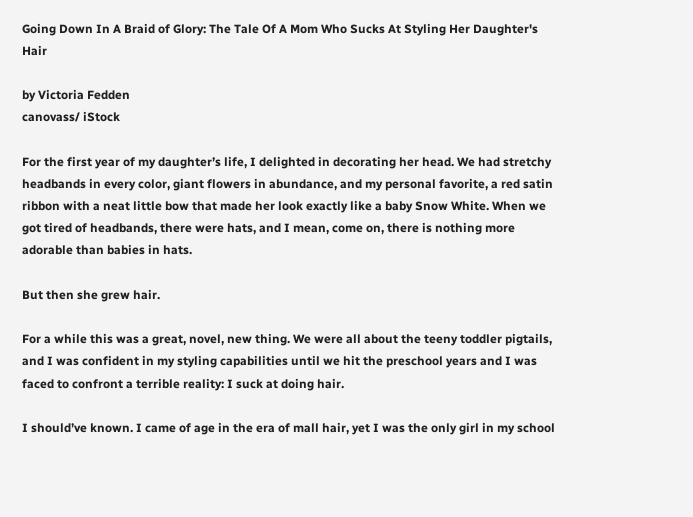Going Down In A Braid of Glory: The Tale Of A Mom Who Sucks At Styling Her Daughter's Hair

by Victoria Fedden
canovass/ iStock

For the first year of my daughter’s life, I delighted in decorating her head. We had stretchy headbands in every color, giant flowers in abundance, and my personal favorite, a red satin ribbon with a neat little bow that made her look exactly like a baby Snow White. When we got tired of headbands, there were hats, and I mean, come on, there is nothing more adorable than babies in hats.

But then she grew hair.

For a while this was a great, novel, new thing. We were all about the teeny toddler pigtails, and I was confident in my styling capabilities until we hit the preschool years and I was faced to confront a terrible reality: I suck at doing hair.

I should’ve known. I came of age in the era of mall hair, yet I was the only girl in my school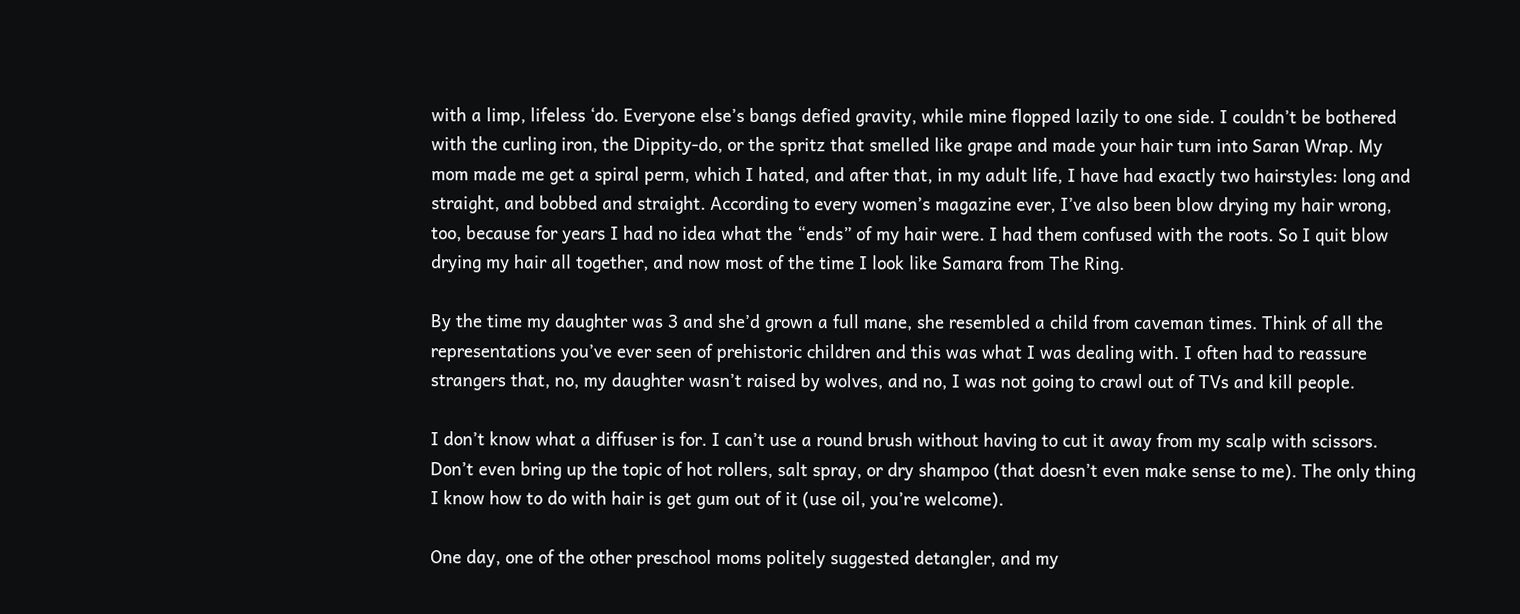with a limp, lifeless ‘do. Everyone else’s bangs defied gravity, while mine flopped lazily to one side. I couldn’t be bothered with the curling iron, the Dippity-do, or the spritz that smelled like grape and made your hair turn into Saran Wrap. My mom made me get a spiral perm, which I hated, and after that, in my adult life, I have had exactly two hairstyles: long and straight, and bobbed and straight. According to every women’s magazine ever, I’ve also been blow drying my hair wrong, too, because for years I had no idea what the “ends” of my hair were. I had them confused with the roots. So I quit blow drying my hair all together, and now most of the time I look like Samara from The Ring.

By the time my daughter was 3 and she’d grown a full mane, she resembled a child from caveman times. Think of all the representations you’ve ever seen of prehistoric children and this was what I was dealing with. I often had to reassure strangers that, no, my daughter wasn’t raised by wolves, and no, I was not going to crawl out of TVs and kill people.

I don’t know what a diffuser is for. I can’t use a round brush without having to cut it away from my scalp with scissors. Don’t even bring up the topic of hot rollers, salt spray, or dry shampoo (that doesn’t even make sense to me). The only thing I know how to do with hair is get gum out of it (use oil, you’re welcome).

One day, one of the other preschool moms politely suggested detangler, and my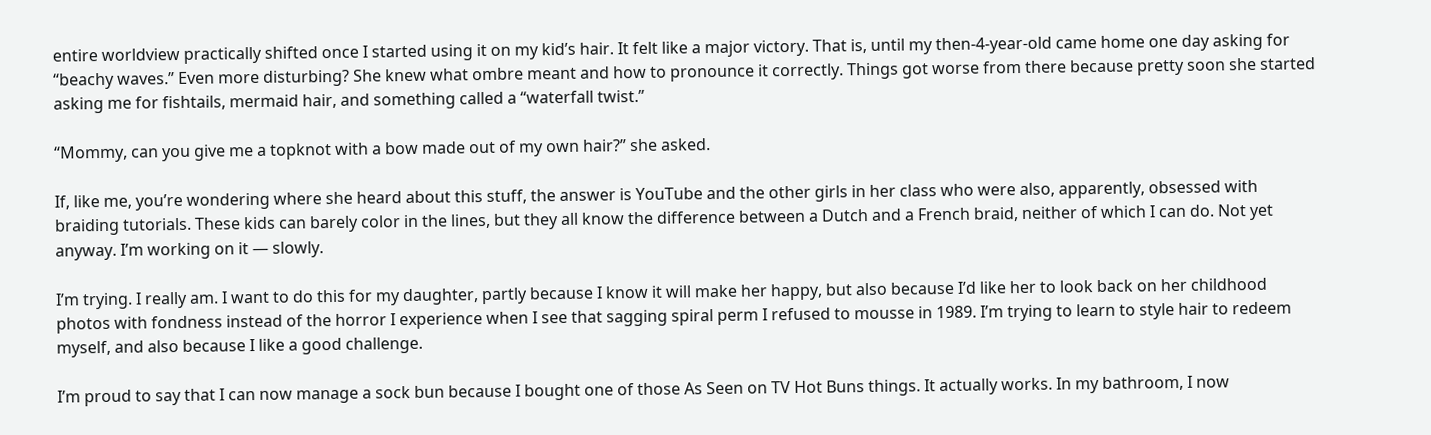entire worldview practically shifted once I started using it on my kid’s hair. It felt like a major victory. That is, until my then-4-year-old came home one day asking for “beachy waves.” Even more disturbing? She knew what ombre meant and how to pronounce it correctly. Things got worse from there because pretty soon she started asking me for fishtails, mermaid hair, and something called a “waterfall twist.”

“Mommy, can you give me a topknot with a bow made out of my own hair?” she asked.

If, like me, you’re wondering where she heard about this stuff, the answer is YouTube and the other girls in her class who were also, apparently, obsessed with braiding tutorials. These kids can barely color in the lines, but they all know the difference between a Dutch and a French braid, neither of which I can do. Not yet anyway. I’m working on it — slowly.

I’m trying. I really am. I want to do this for my daughter, partly because I know it will make her happy, but also because I’d like her to look back on her childhood photos with fondness instead of the horror I experience when I see that sagging spiral perm I refused to mousse in 1989. I’m trying to learn to style hair to redeem myself, and also because I like a good challenge.

I’m proud to say that I can now manage a sock bun because I bought one of those As Seen on TV Hot Buns things. It actually works. In my bathroom, I now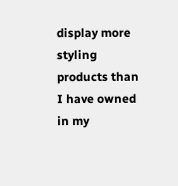display more styling products than I have owned in my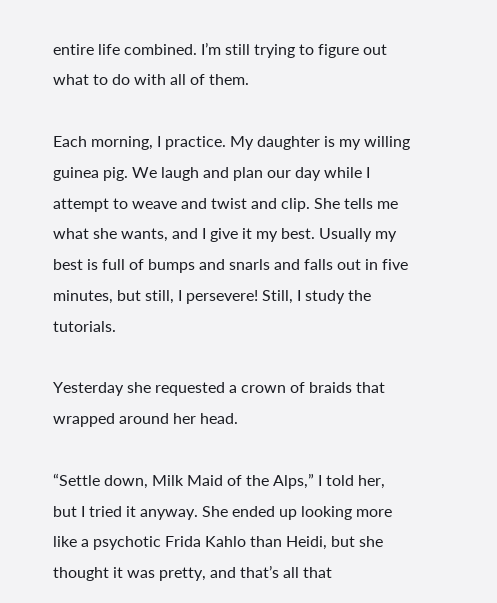entire life combined. I’m still trying to figure out what to do with all of them.

Each morning, I practice. My daughter is my willing guinea pig. We laugh and plan our day while I attempt to weave and twist and clip. She tells me what she wants, and I give it my best. Usually my best is full of bumps and snarls and falls out in five minutes, but still, I persevere! Still, I study the tutorials.

Yesterday she requested a crown of braids that wrapped around her head.

“Settle down, Milk Maid of the Alps,” I told her, but I tried it anyway. She ended up looking more like a psychotic Frida Kahlo than Heidi, but she thought it was pretty, and that’s all that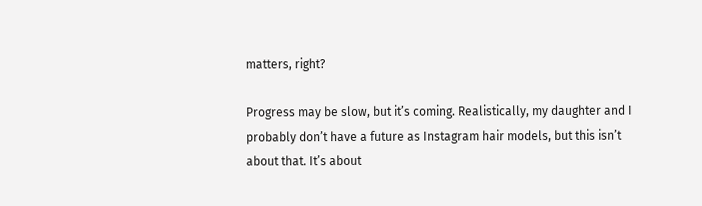matters, right?

Progress may be slow, but it’s coming. Realistically, my daughter and I probably don’t have a future as Instagram hair models, but this isn’t about that. It’s about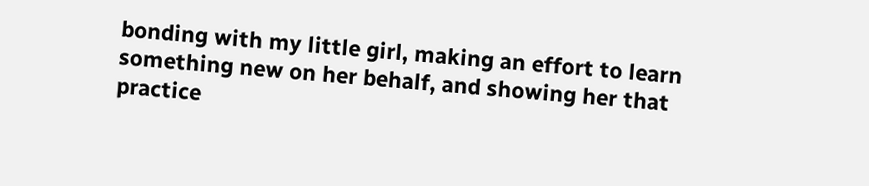bonding with my little girl, making an effort to learn something new on her behalf, and showing her that practice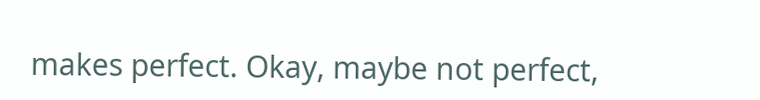makes perfect. Okay, maybe not perfect,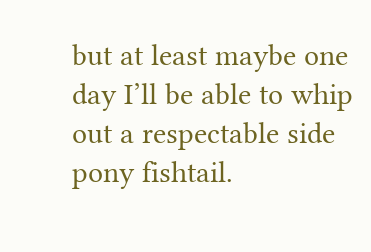but at least maybe one day I’ll be able to whip out a respectable side pony fishtail.